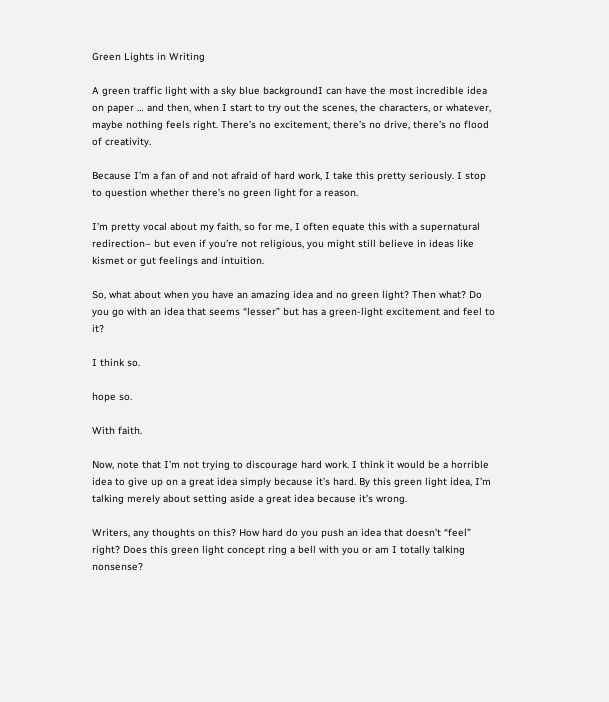Green Lights in Writing

A green traffic light with a sky blue backgroundI can have the most incredible idea on paper … and then, when I start to try out the scenes, the characters, or whatever, maybe nothing feels right. There’s no excitement, there’s no drive, there’s no flood of creativity.

Because I’m a fan of and not afraid of hard work, I take this pretty seriously. I stop to question whether there’s no green light for a reason.

I’m pretty vocal about my faith, so for me, I often equate this with a supernatural redirection– but even if you’re not religious, you might still believe in ideas like kismet or gut feelings and intuition.

So, what about when you have an amazing idea and no green light? Then what? Do you go with an idea that seems “lesser” but has a green-light excitement and feel to it?

I think so.

hope so.

With faith.

Now, note that I’m not trying to discourage hard work. I think it would be a horrible idea to give up on a great idea simply because it’s hard. By this green light idea, I’m talking merely about setting aside a great idea because it’s wrong.

Writers, any thoughts on this? How hard do you push an idea that doesn’t “feel” right? Does this green light concept ring a bell with you or am I totally talking nonsense?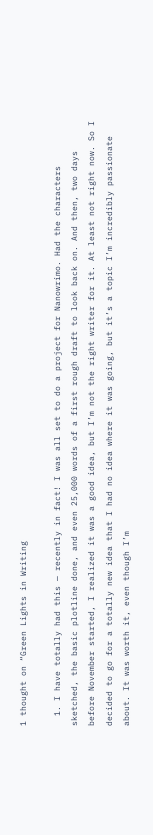1 thought on “Green Lights in Writing

  1. I have totally had this — recently in fact! I was all set to do a project for Nanowrimo. Had the characters sketched, the basic plotline done, and even 25,000 words of a first rough draft to look back on. And then, two days before November started, I realized it was a good idea, but I’m not the right writer for it. At least not right now. So I decided to go for a totally new idea that I had no idea where it was going, but it’s a topic I’m incredibly passionate about. It was worth it, even though I’m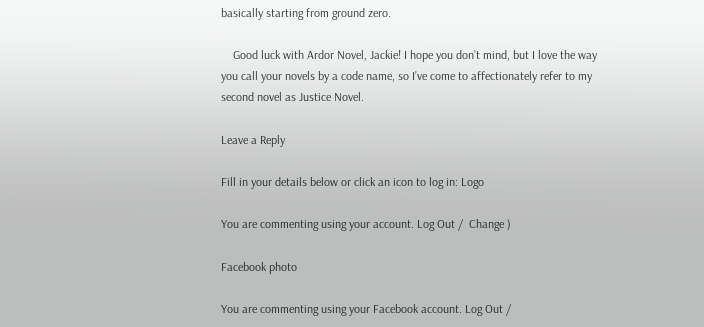basically starting from ground zero.

    Good luck with Ardor Novel, Jackie! I hope you don’t mind, but I love the way you call your novels by a code name, so I’ve come to affectionately refer to my second novel as Justice Novel.

Leave a Reply

Fill in your details below or click an icon to log in: Logo

You are commenting using your account. Log Out /  Change )

Facebook photo

You are commenting using your Facebook account. Log Out /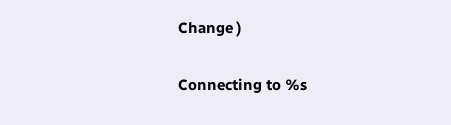Change )

Connecting to %s